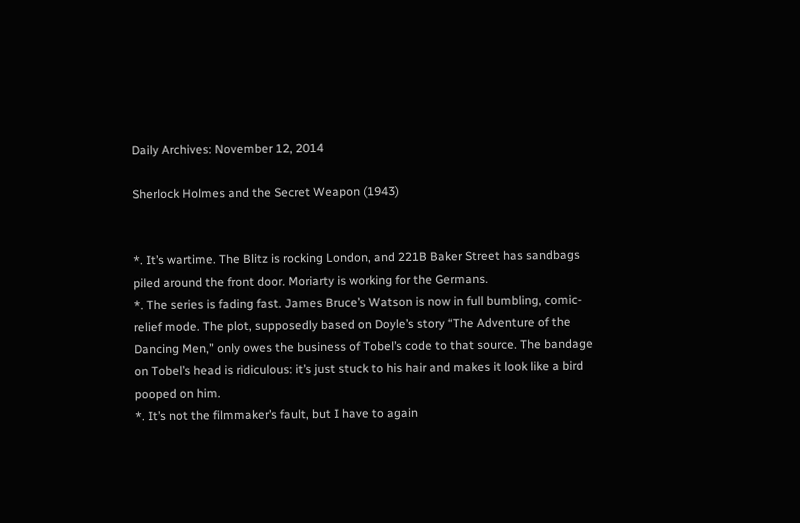Daily Archives: November 12, 2014

Sherlock Holmes and the Secret Weapon (1943)


*. It’s wartime. The Blitz is rocking London, and 221B Baker Street has sandbags piled around the front door. Moriarty is working for the Germans.
*. The series is fading fast. James Bruce’s Watson is now in full bumbling, comic-relief mode. The plot, supposedly based on Doyle’s story “The Adventure of the Dancing Men,” only owes the business of Tobel’s code to that source. The bandage on Tobel’s head is ridiculous: it’s just stuck to his hair and makes it look like a bird pooped on him.
*. It’s not the filmmaker’s fault, but I have to again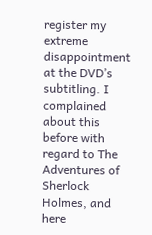register my extreme disappointment at the DVD’s subtitling. I complained about this before with regard to The Adventures of Sherlock Holmes, and here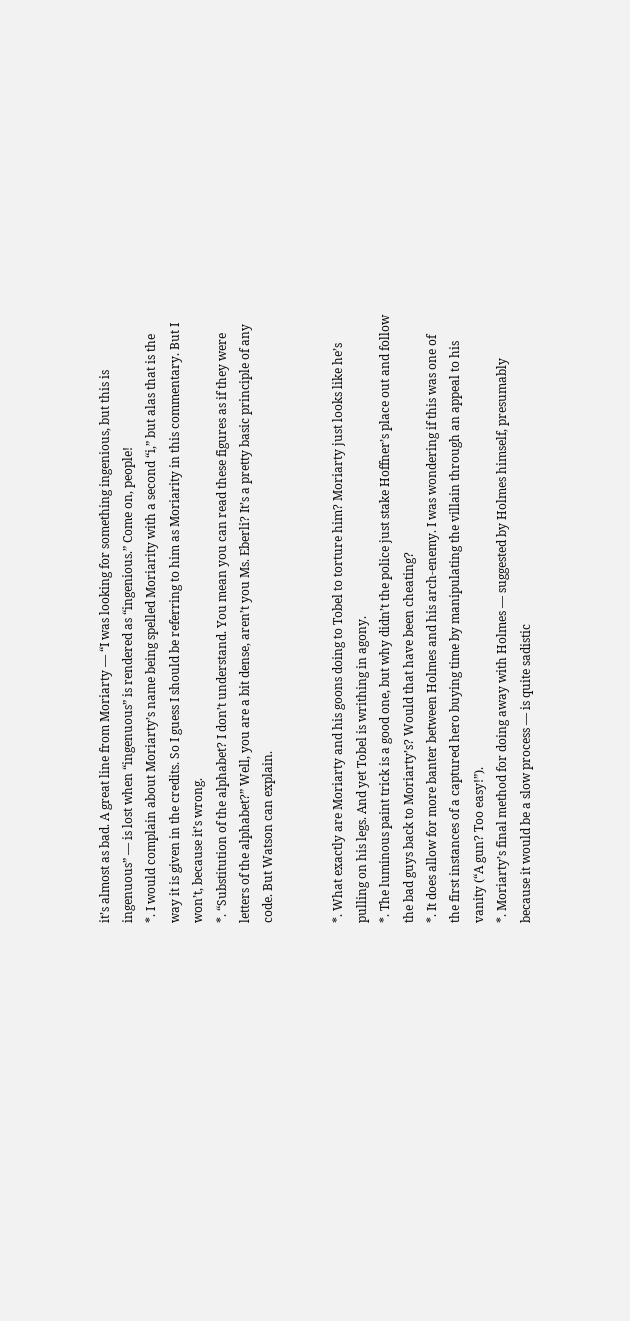it’s almost as bad. A great line from Moriarty — “I was looking for something ingenious, but this is ingenuous” — is lost when “ingenuous” is rendered as “ingenious.” Come on, people!
*. I would complain about Moriarty’s name being spelled Moriarity with a second “i,” but alas that is the way it is given in the credits. So I guess I should be referring to him as Moriarity in this commentary. But I won’t, because it’s wrong.
*. “Substitution of the alphabet? I don’t understand. You mean you can read these figures as if they were letters of the alphabet?” Well, you are a bit dense, aren’t you Ms. Eberli? It’s a pretty basic principle of any code. But Watson can explain.


*. What exactly are Moriarty and his goons doing to Tobel to torture him? Moriarty just looks like he’s pulling on his legs. And yet Tobel is writhing in agony.
*. The luminous paint trick is a good one, but why didn’t the police just stake Hoffner’s place out and follow the bad guys back to Moriarty’s? Would that have been cheating?
*. It does allow for more banter between Holmes and his arch-enemy. I was wondering if this was one of the first instances of a captured hero buying time by manipulating the villain through an appeal to his vanity (“A gun? Too easy!”).
*. Moriarty’s final method for doing away with Holmes — suggested by Holmes himself, presumably because it would be a slow process — is quite sadistic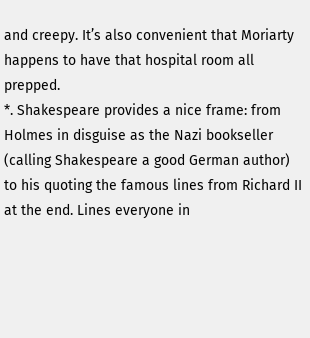and creepy. It’s also convenient that Moriarty happens to have that hospital room all prepped.
*. Shakespeare provides a nice frame: from Holmes in disguise as the Nazi bookseller (calling Shakespeare a good German author) to his quoting the famous lines from Richard II at the end. Lines everyone in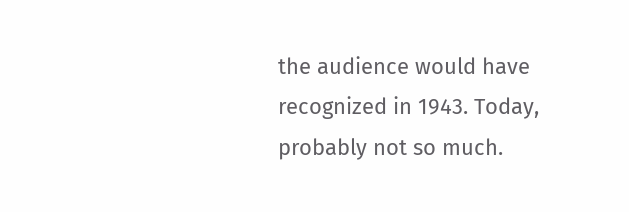the audience would have recognized in 1943. Today, probably not so much.